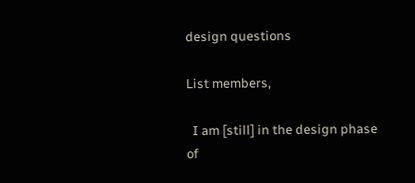design questions

List members,

  I am [still] in the design phase of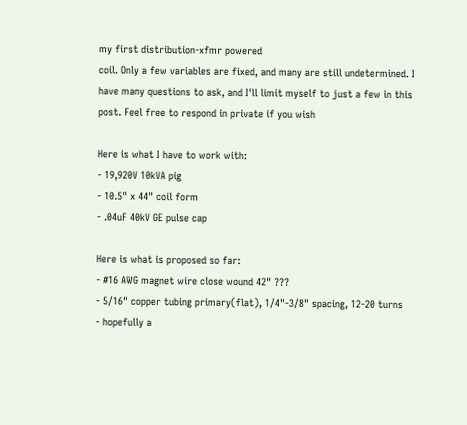my first distribution-xfmr powered
coil. Only a few variables are fixed, and many are still undetermined. I
have many questions to ask, and I'll limit myself to just a few in this
post. Feel free to respond in private if you wish

Here is what I have to work with:
- 19,920V 10kVA pig
- 10.5" x 44" coil form
- .04uF 40kV GE pulse cap

Here is what is proposed so far:
- #16 AWG magnet wire close wound 42" ???
- 5/16" copper tubing primary(flat), 1/4"-3/8" spacing, 12-20 turns
- hopefully a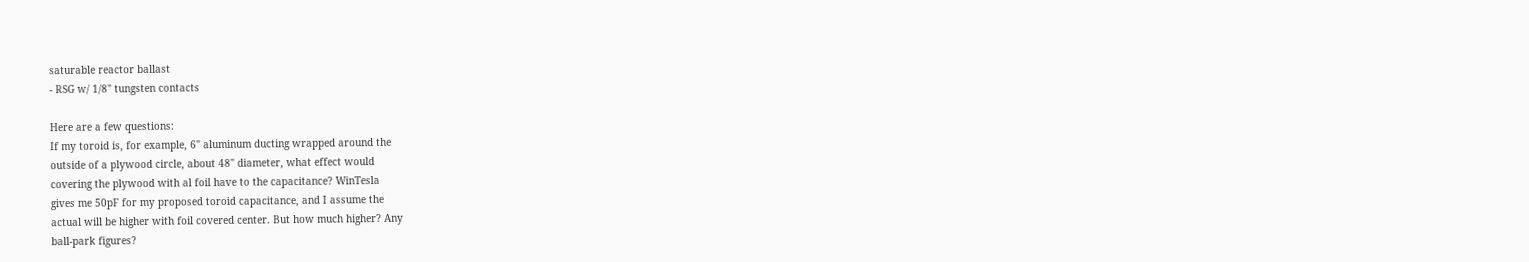saturable reactor ballast
- RSG w/ 1/8" tungsten contacts

Here are a few questions:
If my toroid is, for example, 6" aluminum ducting wrapped around the
outside of a plywood circle, about 48" diameter, what effect would
covering the plywood with al foil have to the capacitance? WinTesla
gives me 50pF for my proposed toroid capacitance, and I assume the
actual will be higher with foil covered center. But how much higher? Any
ball-park figures?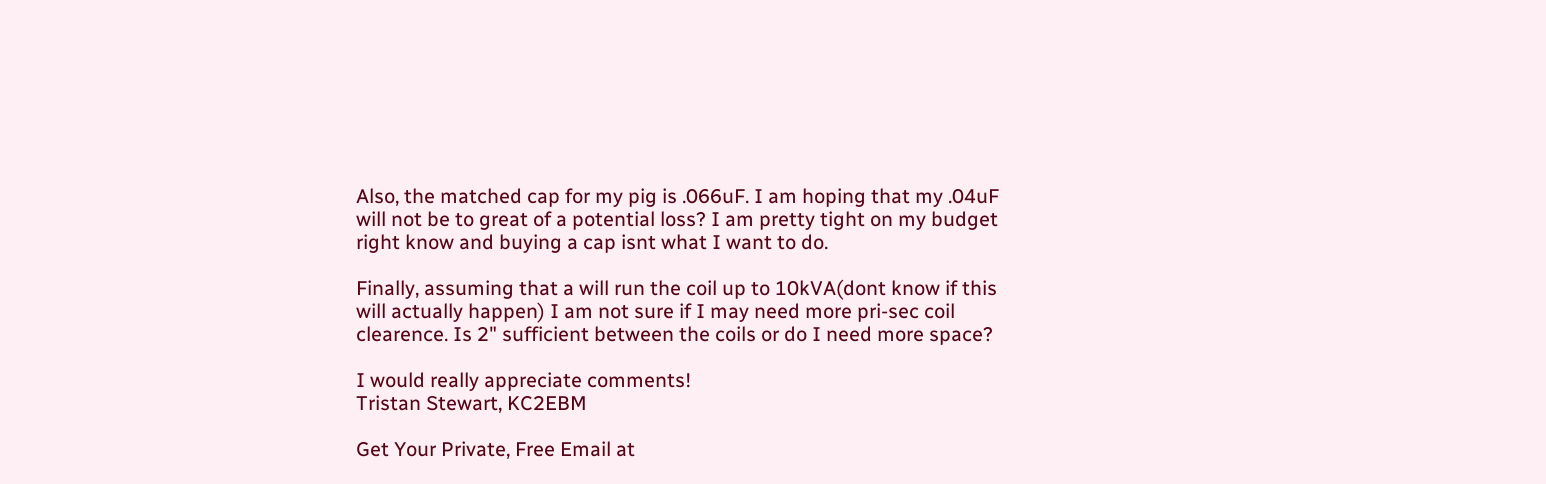Also, the matched cap for my pig is .066uF. I am hoping that my .04uF
will not be to great of a potential loss? I am pretty tight on my budget
right know and buying a cap isnt what I want to do.

Finally, assuming that a will run the coil up to 10kVA(dont know if this
will actually happen) I am not sure if I may need more pri-sec coil
clearence. Is 2" sufficient between the coils or do I need more space?

I would really appreciate comments!
Tristan Stewart, KC2EBM

Get Your Private, Free Email at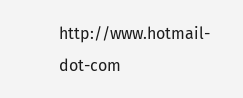http://www.hotmail-dot-com